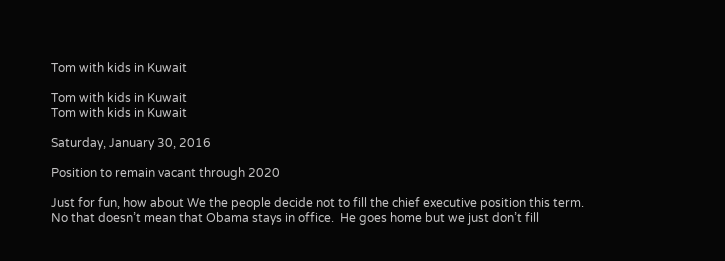Tom with kids in Kuwait

Tom with kids in Kuwait
Tom with kids in Kuwait

Saturday, January 30, 2016

Position to remain vacant through 2020

Just for fun, how about We the people decide not to fill the chief executive position this term.  No that doesn’t mean that Obama stays in office.  He goes home but we just don’t fill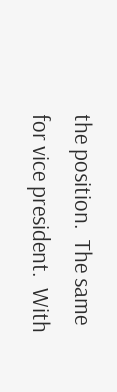the position.  The same for vice president.  With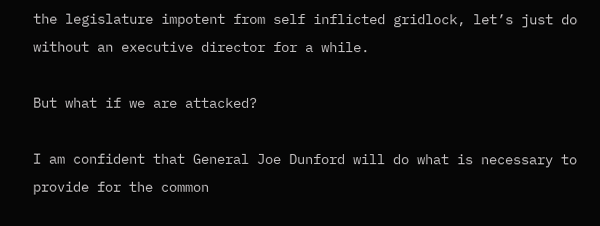the legislature impotent from self inflicted gridlock, let’s just do without an executive director for a while.

But what if we are attacked?

I am confident that General Joe Dunford will do what is necessary to provide for the common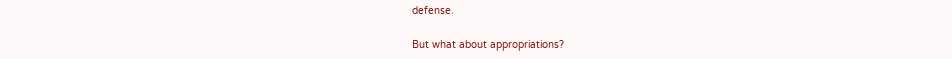defense.

But what about appropriations?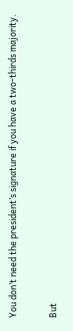You don’t need the president’s signature if you have a two-thirds majority.

But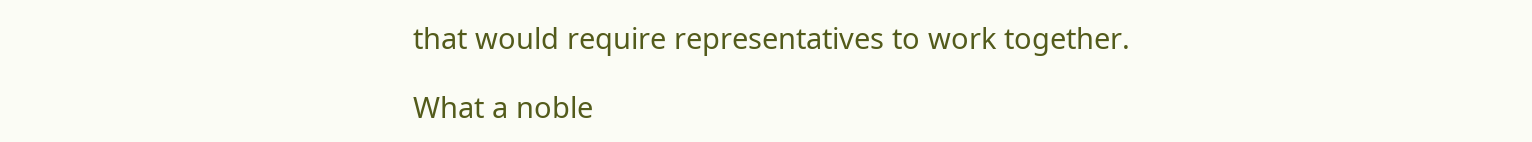that would require representatives to work together.

What a noble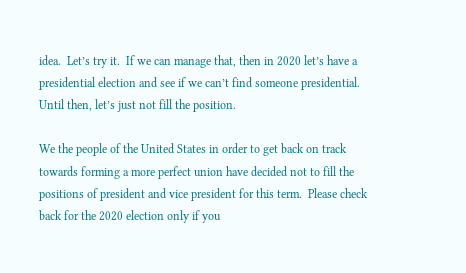idea.  Let’s try it.  If we can manage that, then in 2020 let’s have a presidential election and see if we can’t find someone presidential.  Until then, let’s just not fill the position.

We the people of the United States in order to get back on track towards forming a more perfect union have decided not to fill the positions of president and vice president for this term.  Please check back for the 2020 election only if you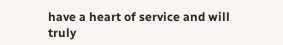have a heart of service and will truly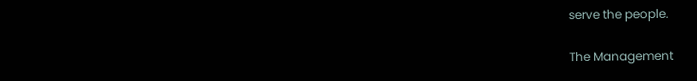serve the people.

The Management